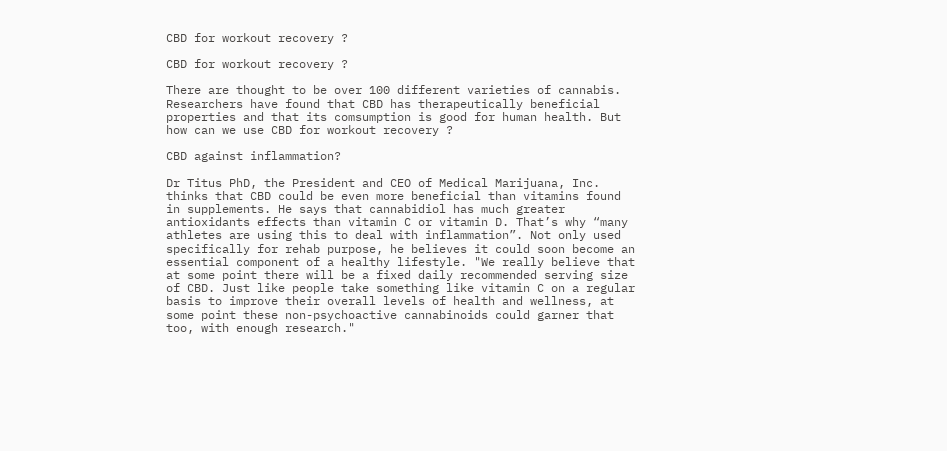CBD for workout recovery ?

CBD for workout recovery ?

There are thought to be over 100 different varieties of cannabis. Researchers have found that CBD has therapeutically beneficial properties and that its comsumption is good for human health. But how can we use CBD for workout recovery ?

CBD against inflammation?

Dr Titus PhD, the President and CEO of Medical Marijuana, Inc. thinks that CBD could be even more beneficial than vitamins found in supplements. He says that cannabidiol has much greater antioxidants effects than vitamin C or vitamin D. That’s why “many athletes are using this to deal with inflammation”. Not only used specifically for rehab purpose, he believes it could soon become an essential component of a healthy lifestyle. "We really believe that at some point there will be a fixed daily recommended serving size of CBD. Just like people take something like vitamin C on a regular basis to improve their overall levels of health and wellness, at some point these non-psychoactive cannabinoids could garner that too, with enough research."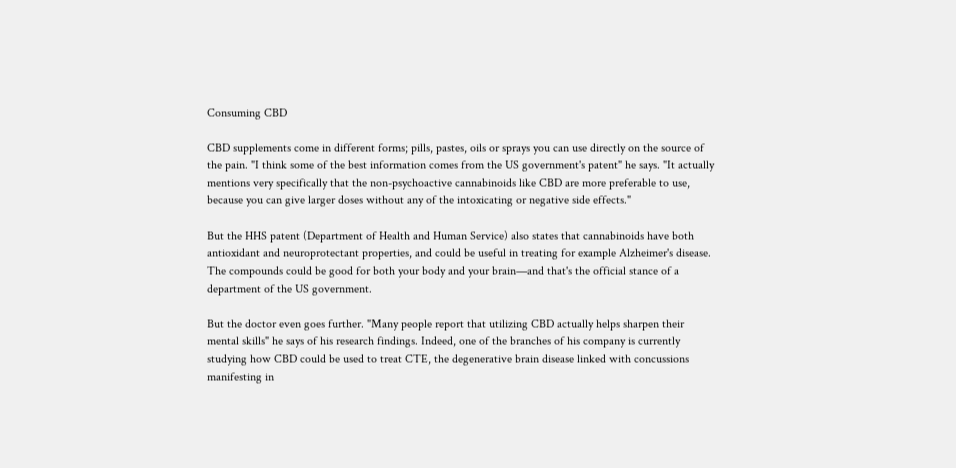Consuming CBD

CBD supplements come in different forms; pills, pastes, oils or sprays you can use directly on the source of the pain. "I think some of the best information comes from the US government's patent" he says. "It actually mentions very specifically that the non-psychoactive cannabinoids like CBD are more preferable to use, because you can give larger doses without any of the intoxicating or negative side effects."

But the HHS patent (Department of Health and Human Service) also states that cannabinoids have both antioxidant and neuroprotectant properties, and could be useful in treating for example Alzheimer's disease. The compounds could be good for both your body and your brain—and that's the official stance of a department of the US government.

But the doctor even goes further. "Many people report that utilizing CBD actually helps sharpen their mental skills" he says of his research findings. Indeed, one of the branches of his company is currently studying how CBD could be used to treat CTE, the degenerative brain disease linked with concussions manifesting in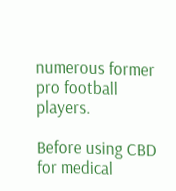numerous former pro football players.

Before using CBD for medical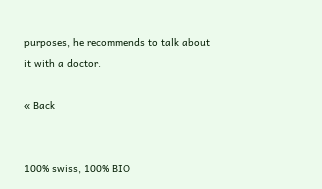purposes, he recommends to talk about it with a doctor.

« Back


100% swiss, 100% BIO